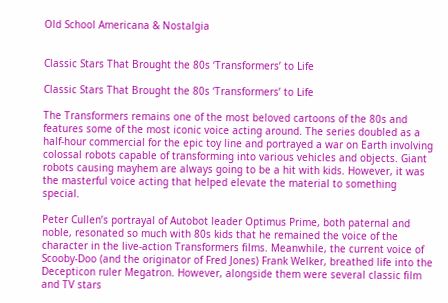Old School Americana & Nostalgia


Classic Stars That Brought the 80s ‘Transformers’ to Life

Classic Stars That Brought the 80s ‘Transformers’ to Life

The Transformers remains one of the most beloved cartoons of the 80s and features some of the most iconic voice acting around. The series doubled as a half-hour commercial for the epic toy line and portrayed a war on Earth involving colossal robots capable of transforming into various vehicles and objects. Giant robots causing mayhem are always going to be a hit with kids. However, it was the masterful voice acting that helped elevate the material to something special.

Peter Cullen’s portrayal of Autobot leader Optimus Prime, both paternal and noble, resonated so much with 80s kids that he remained the voice of the character in the live-action Transformers films. Meanwhile, the current voice of Scooby-Doo (and the originator of Fred Jones) Frank Welker, breathed life into the Decepticon ruler Megatron. However, alongside them were several classic film and TV stars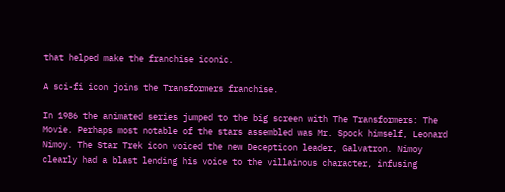that helped make the franchise iconic.

A sci-fi icon joins the Transformers franchise.

In 1986 the animated series jumped to the big screen with The Transformers: The Movie. Perhaps most notable of the stars assembled was Mr. Spock himself, Leonard Nimoy. The Star Trek icon voiced the new Decepticon leader, Galvatron. Nimoy clearly had a blast lending his voice to the villainous character, infusing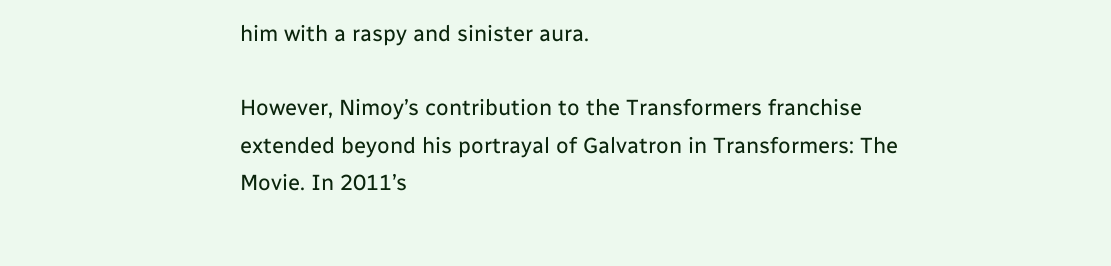him with a raspy and sinister aura.

However, Nimoy’s contribution to the Transformers franchise extended beyond his portrayal of Galvatron in Transformers: The Movie. In 2011’s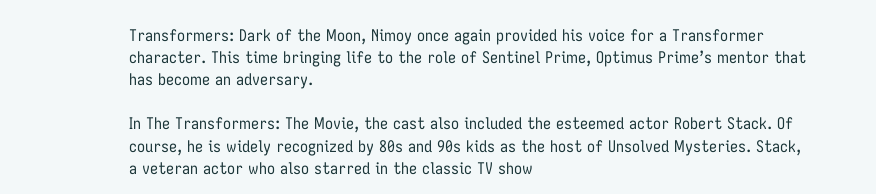Transformers: Dark of the Moon, Nimoy once again provided his voice for a Transformer character. This time bringing life to the role of Sentinel Prime, Optimus Prime’s mentor that has become an adversary.

In The Transformers: The Movie, the cast also included the esteemed actor Robert Stack. Of course, he is widely recognized by 80s and 90s kids as the host of Unsolved Mysteries. Stack, a veteran actor who also starred in the classic TV show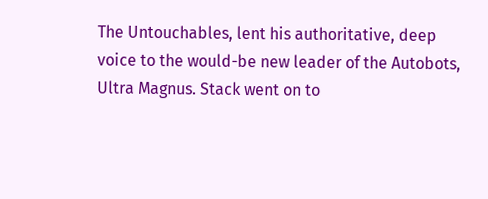The Untouchables, lent his authoritative, deep voice to the would-be new leader of the Autobots, Ultra Magnus. Stack went on to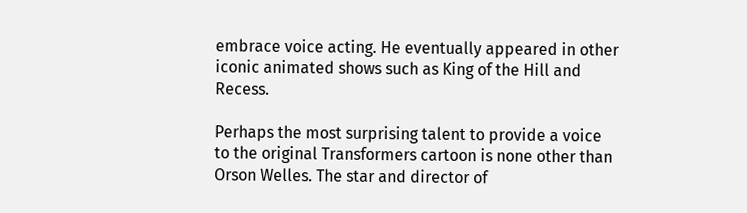embrace voice acting. He eventually appeared in other iconic animated shows such as King of the Hill and Recess.

Perhaps the most surprising talent to provide a voice to the original Transformers cartoon is none other than Orson Welles. The star and director of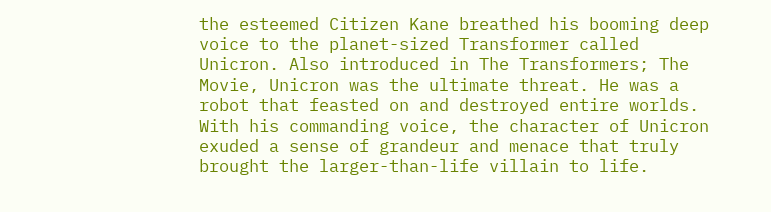the esteemed Citizen Kane breathed his booming deep voice to the planet-sized Transformer called Unicron. Also introduced in The Transformers; The Movie, Unicron was the ultimate threat. He was a robot that feasted on and destroyed entire worlds. With his commanding voice, the character of Unicron exuded a sense of grandeur and menace that truly brought the larger-than-life villain to life.